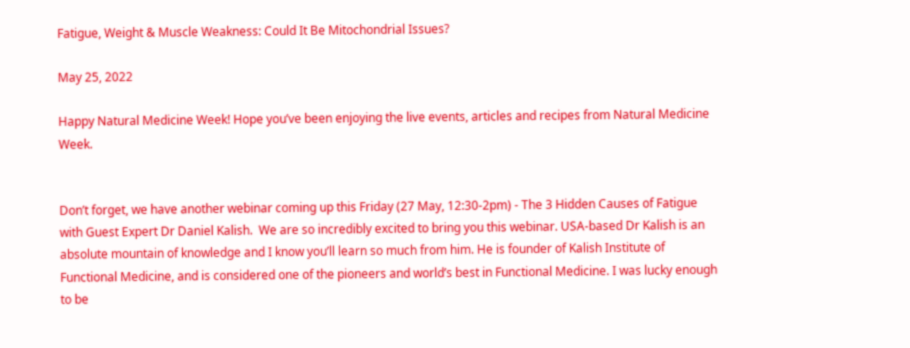Fatigue, Weight & Muscle Weakness: Could It Be Mitochondrial Issues?

May 25, 2022

Happy Natural Medicine Week! Hope you’ve been enjoying the live events, articles and recipes from Natural Medicine Week.


Don’t forget, we have another webinar coming up this Friday (27 May, 12:30-2pm) - The 3 Hidden Causes of Fatigue with Guest Expert Dr Daniel Kalish.  We are so incredibly excited to bring you this webinar. USA-based Dr Kalish is an absolute mountain of knowledge and I know you’ll learn so much from him. He is founder of Kalish Institute of Functional Medicine, and is considered one of the pioneers and world’s best in Functional Medicine. I was lucky enough to be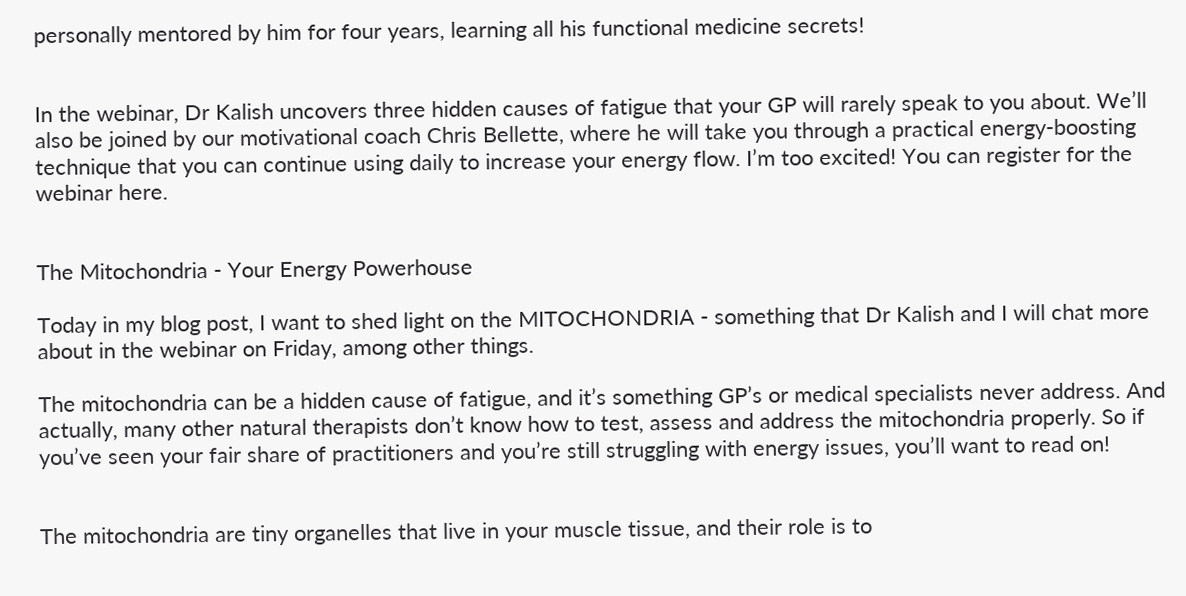personally mentored by him for four years, learning all his functional medicine secrets!


In the webinar, Dr Kalish uncovers three hidden causes of fatigue that your GP will rarely speak to you about. We’ll also be joined by our motivational coach Chris Bellette, where he will take you through a practical energy-boosting technique that you can continue using daily to increase your energy flow. I’m too excited! You can register for the webinar here.


The Mitochondria - Your Energy Powerhouse

Today in my blog post, I want to shed light on the MITOCHONDRIA - something that Dr Kalish and I will chat more about in the webinar on Friday, among other things.

The mitochondria can be a hidden cause of fatigue, and it’s something GP’s or medical specialists never address. And actually, many other natural therapists don’t know how to test, assess and address the mitochondria properly. So if you’ve seen your fair share of practitioners and you’re still struggling with energy issues, you’ll want to read on!


The mitochondria are tiny organelles that live in your muscle tissue, and their role is to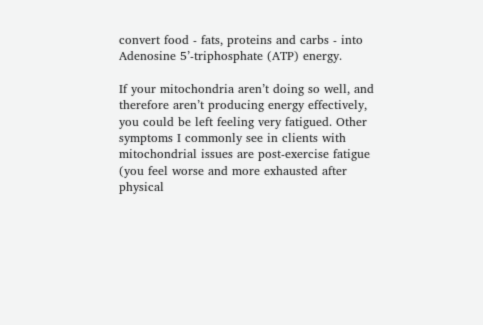convert food - fats, proteins and carbs - into Adenosine 5’-triphosphate (ATP) energy.

If your mitochondria aren’t doing so well, and therefore aren’t producing energy effectively, you could be left feeling very fatigued. Other symptoms I commonly see in clients with mitochondrial issues are post-exercise fatigue (you feel worse and more exhausted after physical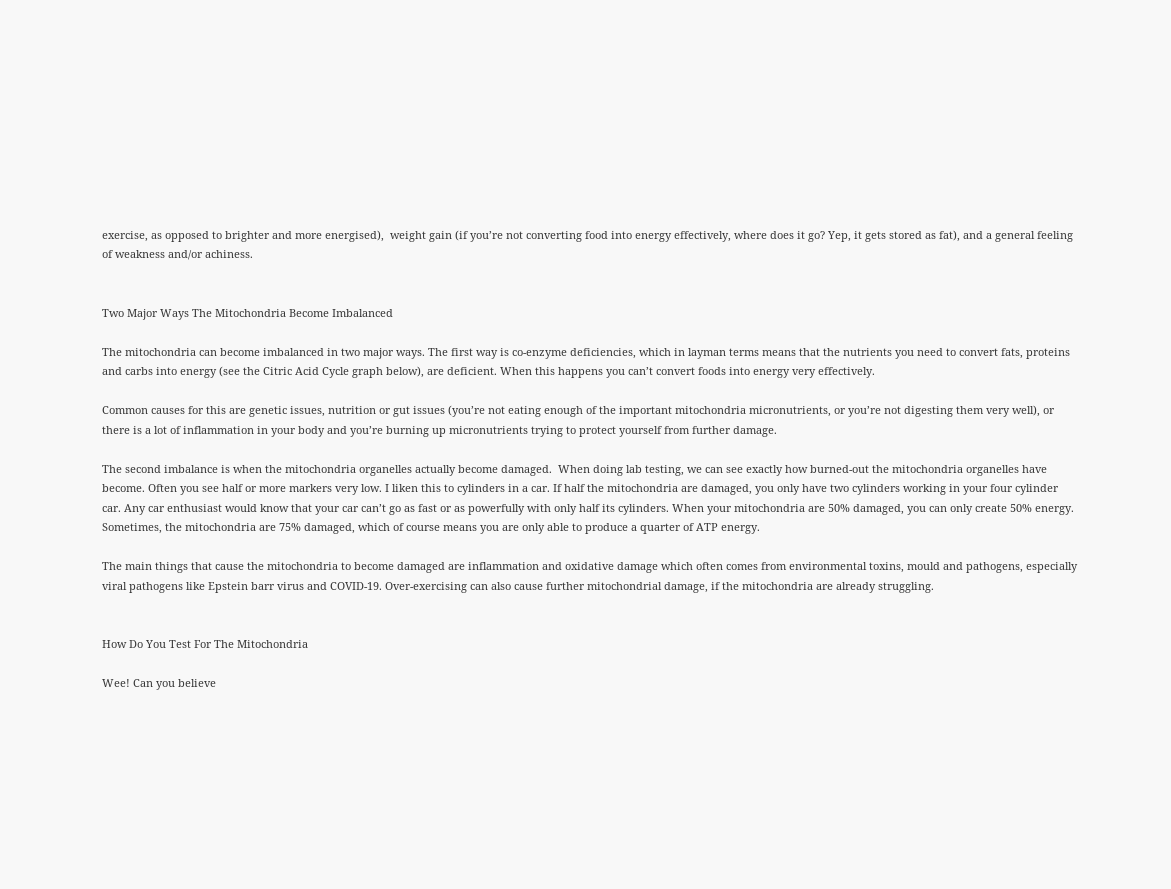exercise, as opposed to brighter and more energised),  weight gain (if you’re not converting food into energy effectively, where does it go? Yep, it gets stored as fat), and a general feeling of weakness and/or achiness.


Two Major Ways The Mitochondria Become Imbalanced

The mitochondria can become imbalanced in two major ways. The first way is co-enzyme deficiencies, which in layman terms means that the nutrients you need to convert fats, proteins and carbs into energy (see the Citric Acid Cycle graph below), are deficient. When this happens you can’t convert foods into energy very effectively.

Common causes for this are genetic issues, nutrition or gut issues (you’re not eating enough of the important mitochondria micronutrients, or you’re not digesting them very well), or there is a lot of inflammation in your body and you’re burning up micronutrients trying to protect yourself from further damage.

The second imbalance is when the mitochondria organelles actually become damaged.  When doing lab testing, we can see exactly how burned-out the mitochondria organelles have become. Often you see half or more markers very low. I liken this to cylinders in a car. If half the mitochondria are damaged, you only have two cylinders working in your four cylinder car. Any car enthusiast would know that your car can’t go as fast or as powerfully with only half its cylinders. When your mitochondria are 50% damaged, you can only create 50% energy. Sometimes, the mitochondria are 75% damaged, which of course means you are only able to produce a quarter of ATP energy.

The main things that cause the mitochondria to become damaged are inflammation and oxidative damage which often comes from environmental toxins, mould and pathogens, especially viral pathogens like Epstein barr virus and COVID-19. Over-exercising can also cause further mitochondrial damage, if the mitochondria are already struggling.


How Do You Test For The Mitochondria

Wee! Can you believe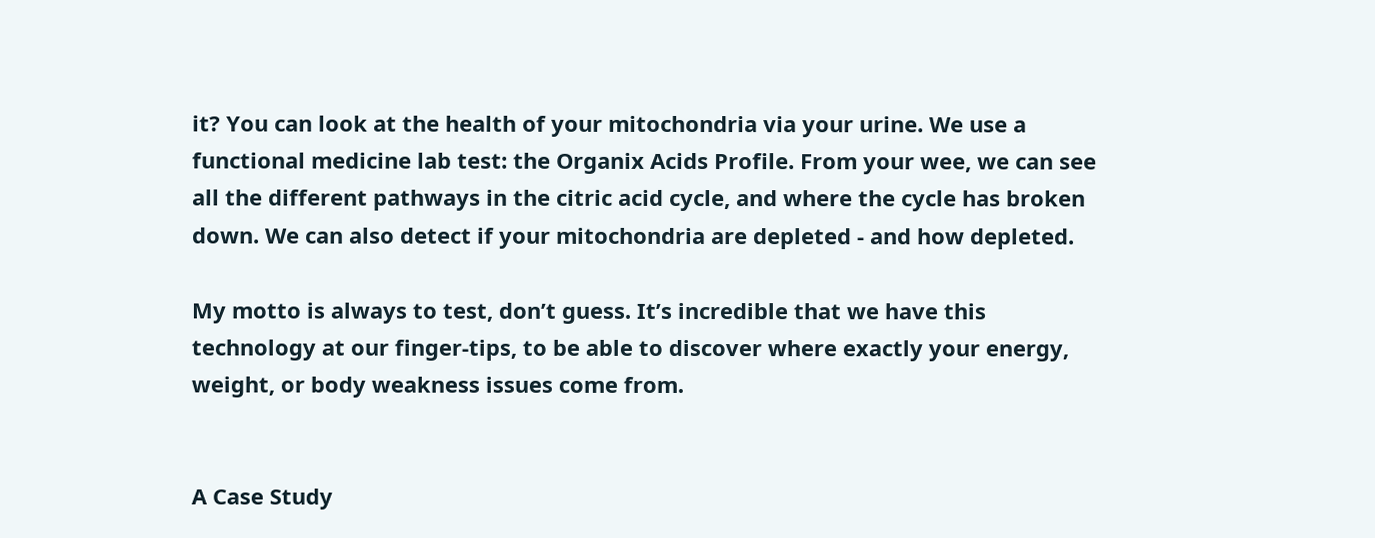it? You can look at the health of your mitochondria via your urine. We use a functional medicine lab test: the Organix Acids Profile. From your wee, we can see all the different pathways in the citric acid cycle, and where the cycle has broken down. We can also detect if your mitochondria are depleted - and how depleted.

My motto is always to test, don’t guess. It’s incredible that we have this technology at our finger-tips, to be able to discover where exactly your energy, weight, or body weakness issues come from.


A Case Study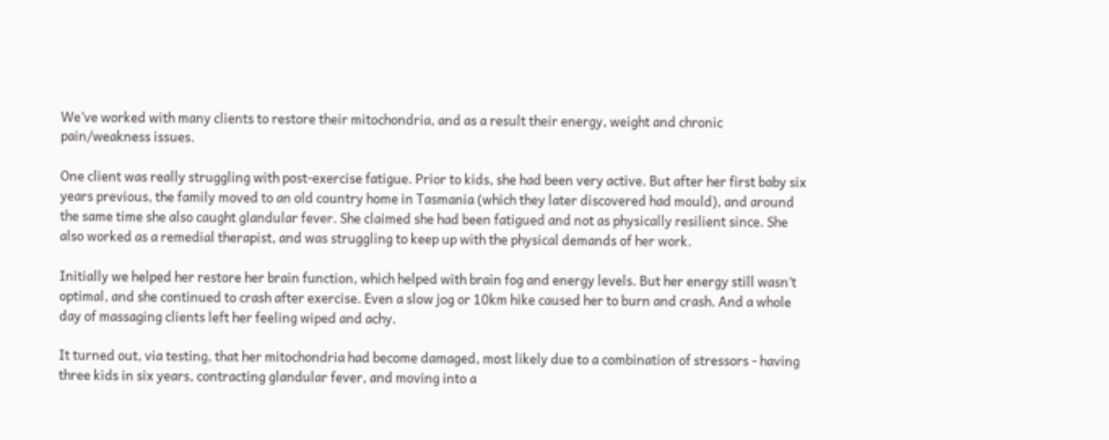We’ve worked with many clients to restore their mitochondria, and as a result their energy, weight and chronic pain/weakness issues.

One client was really struggling with post-exercise fatigue. Prior to kids, she had been very active. But after her first baby six years previous, the family moved to an old country home in Tasmania (which they later discovered had mould), and around the same time she also caught glandular fever. She claimed she had been fatigued and not as physically resilient since. She also worked as a remedial therapist, and was struggling to keep up with the physical demands of her work.

Initially we helped her restore her brain function, which helped with brain fog and energy levels. But her energy still wasn’t optimal, and she continued to crash after exercise. Even a slow jog or 10km hike caused her to burn and crash. And a whole day of massaging clients left her feeling wiped and achy.

It turned out, via testing, that her mitochondria had become damaged, most likely due to a combination of stressors - having three kids in six years, contracting glandular fever, and moving into a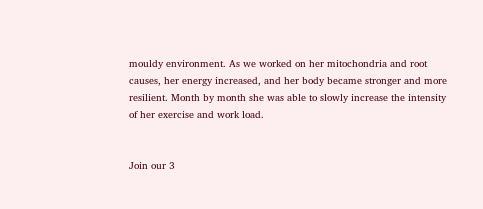mouldy environment. As we worked on her mitochondria and root causes, her energy increased, and her body became stronger and more resilient. Month by month she was able to slowly increase the intensity of her exercise and work load.


Join our 3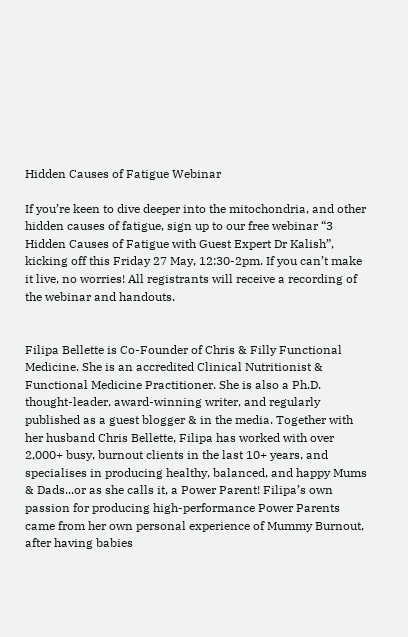Hidden Causes of Fatigue Webinar

If you’re keen to dive deeper into the mitochondria, and other hidden causes of fatigue, sign up to our free webinar “3 Hidden Causes of Fatigue with Guest Expert Dr Kalish”, kicking off this Friday 27 May, 12:30-2pm. If you can’t make it live, no worries! All registrants will receive a recording of the webinar and handouts.


Filipa Bellette is Co-Founder of Chris & Filly Functional Medicine. She is an accredited Clinical Nutritionist & Functional Medicine Practitioner. She is also a Ph.D. thought-leader, award-winning writer, and regularly published as a guest blogger & in the media. Together with her husband Chris Bellette, Filipa has worked with over 2,000+ busy, burnout clients in the last 10+ years, and specialises in producing healthy, balanced, and happy Mums & Dads...or as she calls it, a Power Parent! Filipa’s own passion for producing high-performance Power Parents came from her own personal experience of Mummy Burnout, after having babies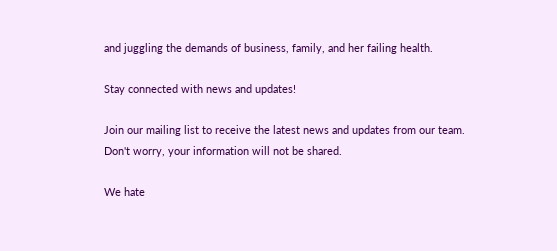and juggling the demands of business, family, and her failing health.

Stay connected with news and updates!

Join our mailing list to receive the latest news and updates from our team.
Don't worry, your information will not be shared.

We hate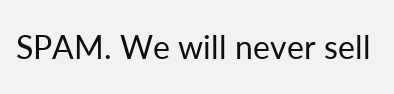SPAM. We will never sell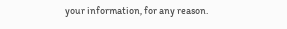your information, for any reason.